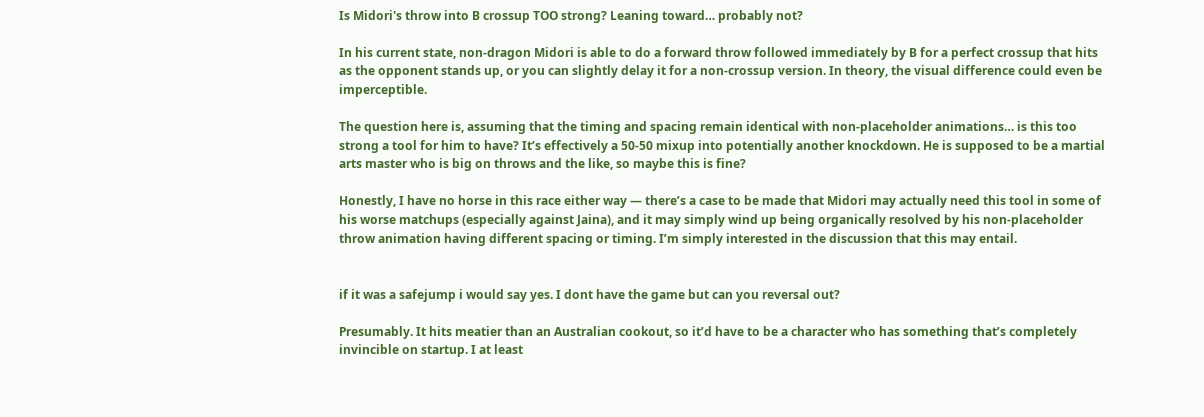Is Midori's throw into B crossup TOO strong? Leaning toward… probably not?

In his current state, non-dragon Midori is able to do a forward throw followed immediately by B for a perfect crossup that hits as the opponent stands up, or you can slightly delay it for a non-crossup version. In theory, the visual difference could even be imperceptible.

The question here is, assuming that the timing and spacing remain identical with non-placeholder animations… is this too strong a tool for him to have? It’s effectively a 50-50 mixup into potentially another knockdown. He is supposed to be a martial arts master who is big on throws and the like, so maybe this is fine?

Honestly, I have no horse in this race either way — there’s a case to be made that Midori may actually need this tool in some of his worse matchups (especially against Jaina), and it may simply wind up being organically resolved by his non-placeholder throw animation having different spacing or timing. I’m simply interested in the discussion that this may entail.


if it was a safejump i would say yes. I dont have the game but can you reversal out?

Presumably. It hits meatier than an Australian cookout, so it’d have to be a character who has something that’s completely invincible on startup. I at least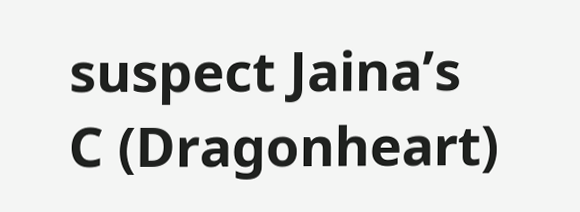suspect Jaina’s C (Dragonheart)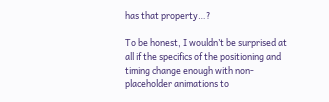has that property…?

To be honest, I wouldn’t be surprised at all if the specifics of the positioning and timing change enough with non-placeholder animations to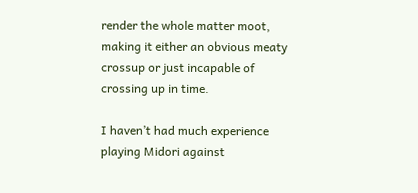render the whole matter moot, making it either an obvious meaty crossup or just incapable of crossing up in time.

I haven’t had much experience playing Midori against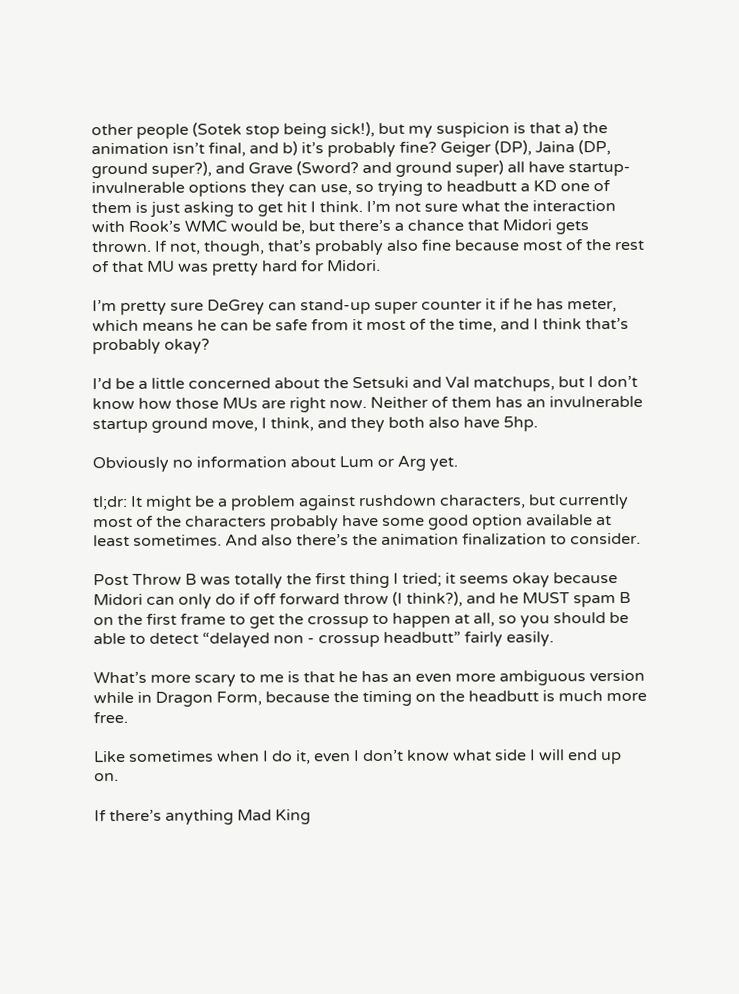other people (Sotek stop being sick!), but my suspicion is that a) the animation isn’t final, and b) it’s probably fine? Geiger (DP), Jaina (DP, ground super?), and Grave (Sword? and ground super) all have startup-invulnerable options they can use, so trying to headbutt a KD one of them is just asking to get hit I think. I’m not sure what the interaction with Rook’s WMC would be, but there’s a chance that Midori gets thrown. If not, though, that’s probably also fine because most of the rest of that MU was pretty hard for Midori.

I’m pretty sure DeGrey can stand-up super counter it if he has meter, which means he can be safe from it most of the time, and I think that’s probably okay?

I’d be a little concerned about the Setsuki and Val matchups, but I don’t know how those MUs are right now. Neither of them has an invulnerable startup ground move, I think, and they both also have 5hp.

Obviously no information about Lum or Arg yet.

tl;dr: It might be a problem against rushdown characters, but currently most of the characters probably have some good option available at least sometimes. And also there’s the animation finalization to consider.

Post Throw B was totally the first thing I tried; it seems okay because Midori can only do if off forward throw (I think?), and he MUST spam B on the first frame to get the crossup to happen at all, so you should be able to detect “delayed non - crossup headbutt” fairly easily.

What’s more scary to me is that he has an even more ambiguous version while in Dragon Form, because the timing on the headbutt is much more free.

Like sometimes when I do it, even I don’t know what side I will end up on.

If there’s anything Mad King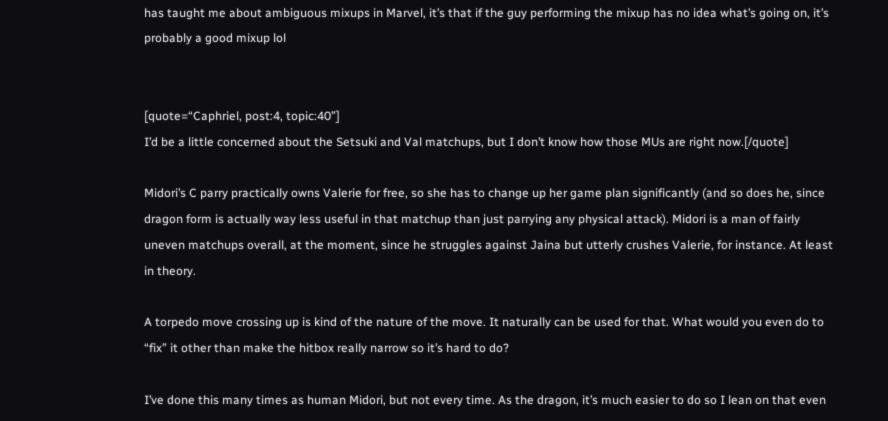has taught me about ambiguous mixups in Marvel, it’s that if the guy performing the mixup has no idea what’s going on, it’s probably a good mixup lol


[quote=“Caphriel, post:4, topic:40”]
I’d be a little concerned about the Setsuki and Val matchups, but I don’t know how those MUs are right now.[/quote]

Midori’s C parry practically owns Valerie for free, so she has to change up her game plan significantly (and so does he, since dragon form is actually way less useful in that matchup than just parrying any physical attack). Midori is a man of fairly uneven matchups overall, at the moment, since he struggles against Jaina but utterly crushes Valerie, for instance. At least in theory.

A torpedo move crossing up is kind of the nature of the move. It naturally can be used for that. What would you even do to “fix” it other than make the hitbox really narrow so it’s hard to do?

I’ve done this many times as human Midori, but not every time. As the dragon, it’s much easier to do so I lean on that even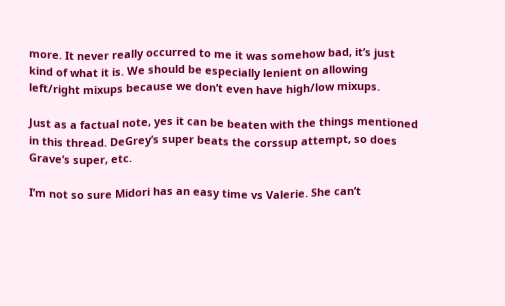more. It never really occurred to me it was somehow bad, it’s just kind of what it is. We should be especially lenient on allowing left/right mixups because we don’t even have high/low mixups.

Just as a factual note, yes it can be beaten with the things mentioned in this thread. DeGrey’s super beats the corssup attempt, so does Grave’s super, etc.

I’m not so sure Midori has an easy time vs Valerie. She can’t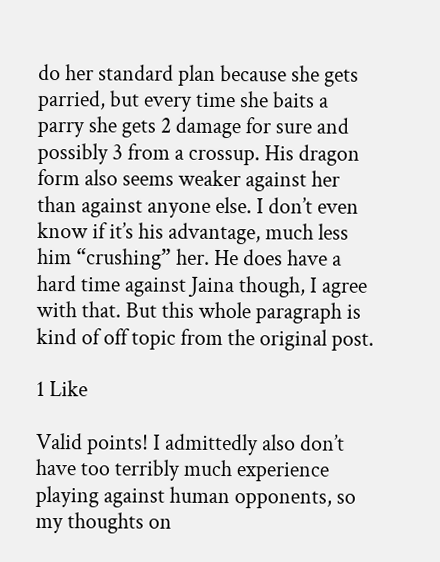do her standard plan because she gets parried, but every time she baits a parry she gets 2 damage for sure and possibly 3 from a crossup. His dragon form also seems weaker against her than against anyone else. I don’t even know if it’s his advantage, much less him “crushing” her. He does have a hard time against Jaina though, I agree with that. But this whole paragraph is kind of off topic from the original post.

1 Like

Valid points! I admittedly also don’t have too terribly much experience playing against human opponents, so my thoughts on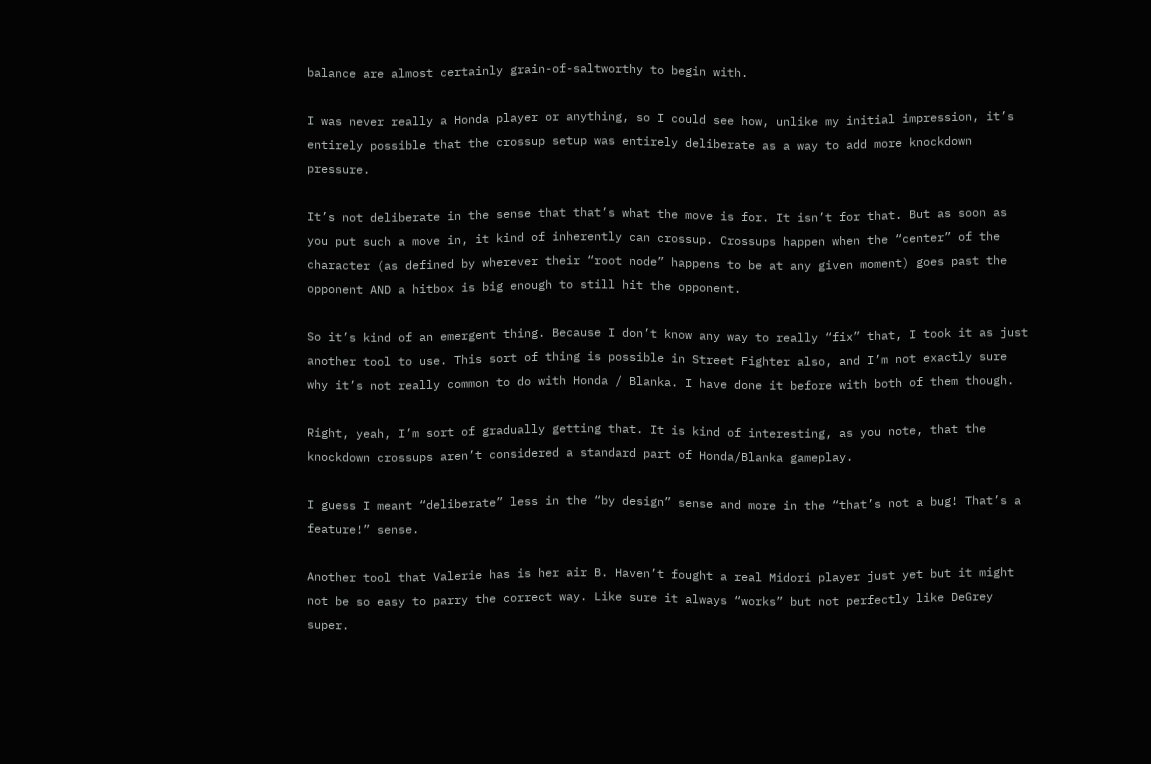balance are almost certainly grain-of-saltworthy to begin with.

I was never really a Honda player or anything, so I could see how, unlike my initial impression, it’s entirely possible that the crossup setup was entirely deliberate as a way to add more knockdown pressure.

It’s not deliberate in the sense that that’s what the move is for. It isn’t for that. But as soon as you put such a move in, it kind of inherently can crossup. Crossups happen when the “center” of the character (as defined by wherever their “root node” happens to be at any given moment) goes past the opponent AND a hitbox is big enough to still hit the opponent.

So it’s kind of an emergent thing. Because I don’t know any way to really “fix” that, I took it as just another tool to use. This sort of thing is possible in Street Fighter also, and I’m not exactly sure why it’s not really common to do with Honda / Blanka. I have done it before with both of them though.

Right, yeah, I’m sort of gradually getting that. It is kind of interesting, as you note, that the knockdown crossups aren’t considered a standard part of Honda/Blanka gameplay.

I guess I meant “deliberate” less in the “by design” sense and more in the “that’s not a bug! That’s a feature!” sense.

Another tool that Valerie has is her air B. Haven’t fought a real Midori player just yet but it might not be so easy to parry the correct way. Like sure it always “works” but not perfectly like DeGrey super.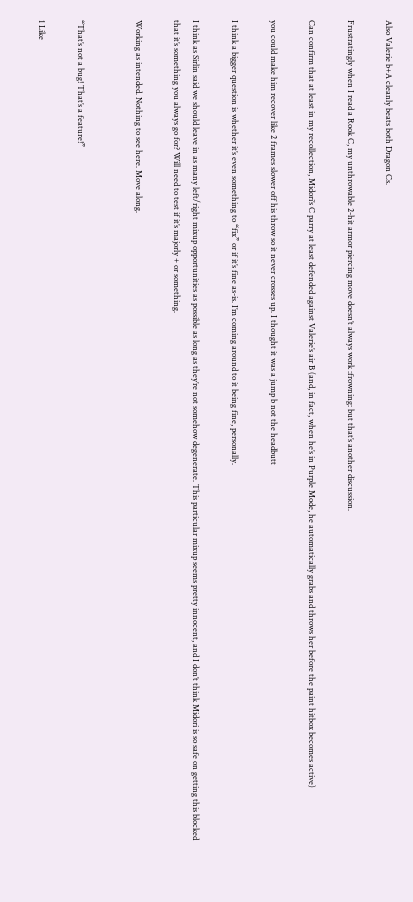Also Valerie b+A cleanly beats both Dragon Cs.

Frustratingly when I read a Rook C, my unthrowable 2-hit armor piercing move doesn’t always work :frowning: but that’s another discussion.

Can confirm that at least in my recollection, Midori’s C parry at least defended against Valerie’s air B (and, in fact, when he’s in Purple Mode, he automatically grabs and throws her before the paint hitbox becomes active)

you could make him recover like 2 frames slower off his throw so it never crosses up. I thought it was a jump b not the headbutt

I think a bigger question is whether it’s even something to “fix” or if it’s fine as-is. I’m coming around to it being fine, personally.

I think as Sirlin said we should leave in as many left/right mixup opportunities as possible as long as they’re not somehow degenerate. This particular mixup seems pretty innocent, and I don’t think Midori is so safe on getting this blocked that it’s something you always go for? Will need to test if it’s majorly + or something.

Working as intended. Nothing to see here. Move along.


“That’s not a bug! That’s a feature!”

1 Like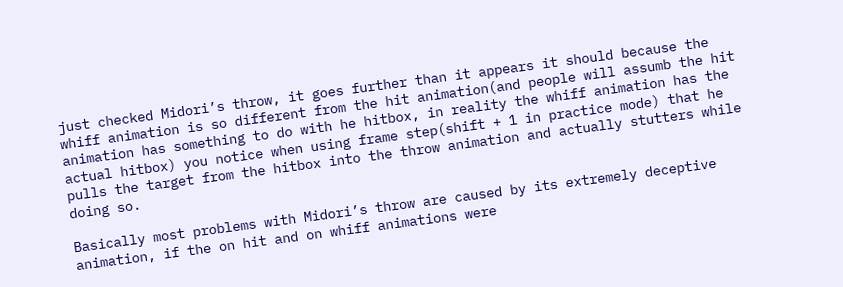just checked Midori’s throw, it goes further than it appears it should because the whiff animation is so different from the hit animation(and people will assumb the hit animation has something to do with he hitbox, in reality the whiff animation has the actual hitbox) you notice when using frame step(shift + 1 in practice mode) that he pulls the target from the hitbox into the throw animation and actually stutters while doing so.

Basically most problems with Midori’s throw are caused by its extremely deceptive animation, if the on hit and on whiff animations were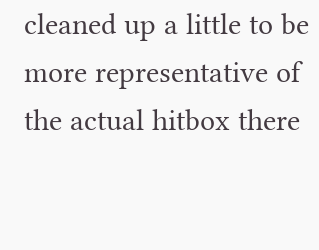cleaned up a little to be more representative of the actual hitbox there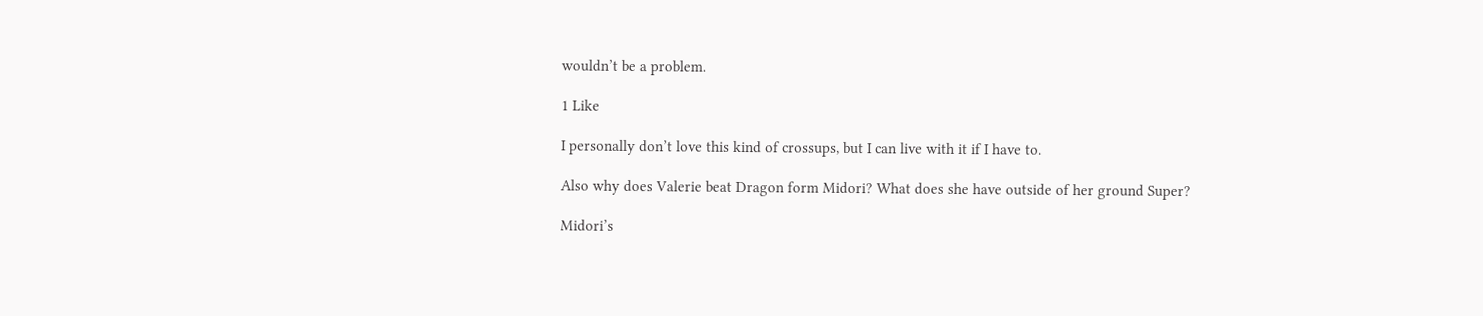wouldn’t be a problem.

1 Like

I personally don’t love this kind of crossups, but I can live with it if I have to.

Also why does Valerie beat Dragon form Midori? What does she have outside of her ground Super?

Midori’s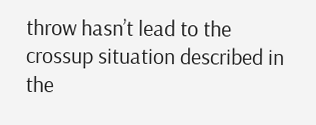throw hasn’t lead to the crossup situation described in the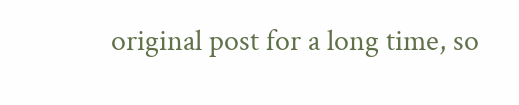original post for a long time, so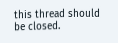this thread should be closed.